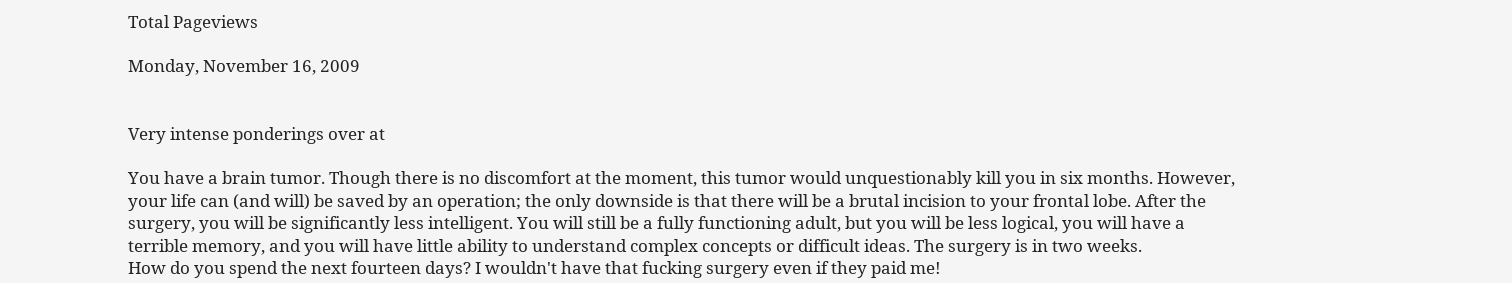Total Pageviews

Monday, November 16, 2009


Very intense ponderings over at

You have a brain tumor. Though there is no discomfort at the moment, this tumor would unquestionably kill you in six months. However, your life can (and will) be saved by an operation; the only downside is that there will be a brutal incision to your frontal lobe. After the surgery, you will be significantly less intelligent. You will still be a fully functioning adult, but you will be less logical, you will have a terrible memory, and you will have little ability to understand complex concepts or difficult ideas. The surgery is in two weeks.
How do you spend the next fourteen days? I wouldn't have that fucking surgery even if they paid me!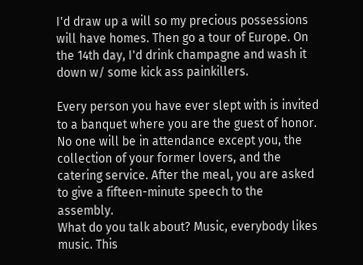I'd draw up a will so my precious possessions will have homes. Then go a tour of Europe. On the 14th day, I'd drink champagne and wash it down w/ some kick ass painkillers.

Every person you have ever slept with is invited to a banquet where you are the guest of honor. No one will be in attendance except you, the collection of your former lovers, and the catering service. After the meal, you are asked to give a fifteen-minute speech to the assembly.
What do you talk about? Music, everybody likes music. This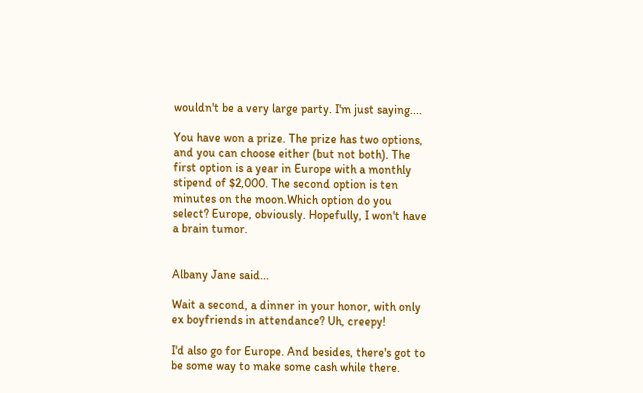wouldn't be a very large party. I'm just saying....

You have won a prize. The prize has two options, and you can choose either (but not both). The first option is a year in Europe with a monthly stipend of $2,000. The second option is ten minutes on the moon.Which option do you select? Europe, obviously. Hopefully, I won't have a brain tumor.


Albany Jane said...

Wait a second, a dinner in your honor, with only ex boyfriends in attendance? Uh, creepy!

I'd also go for Europe. And besides, there's got to be some way to make some cash while there.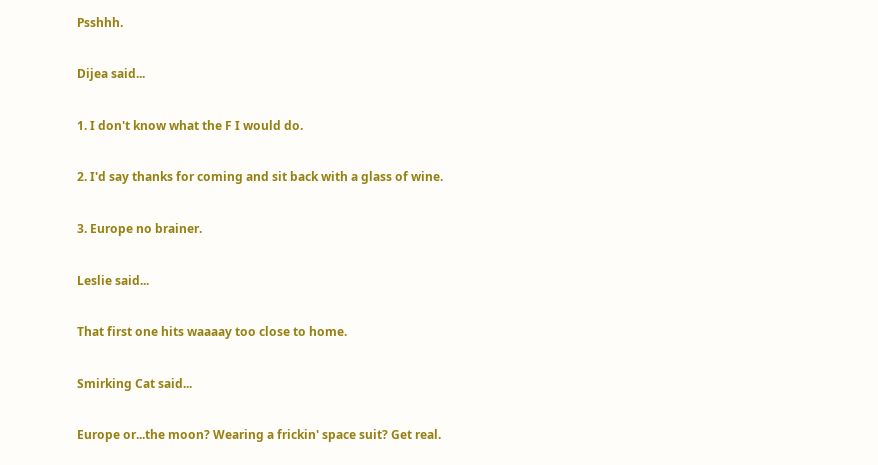Psshhh.

Dijea said...

1. I don't know what the F I would do.

2. I'd say thanks for coming and sit back with a glass of wine.

3. Europe no brainer.

Leslie said...

That first one hits waaaay too close to home.

Smirking Cat said...

Europe or...the moon? Wearing a frickin' space suit? Get real.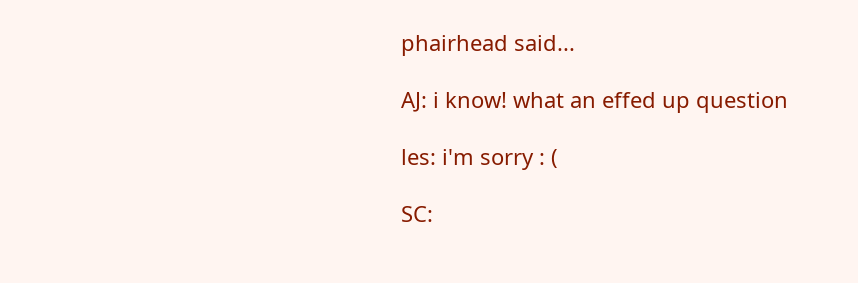phairhead said...

AJ: i know! what an effed up question

les: i'm sorry : (

SC: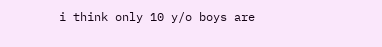i think only 10 y/o boys are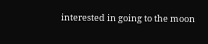interested in going to the moon